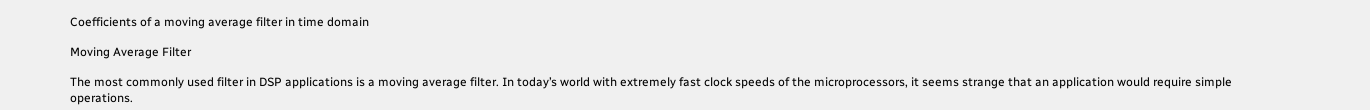Coefficients of a moving average filter in time domain

Moving Average Filter

The most commonly used filter in DSP applications is a moving average filter. In today’s world with extremely fast clock speeds of the microprocessors, it seems strange that an application would require simple operations.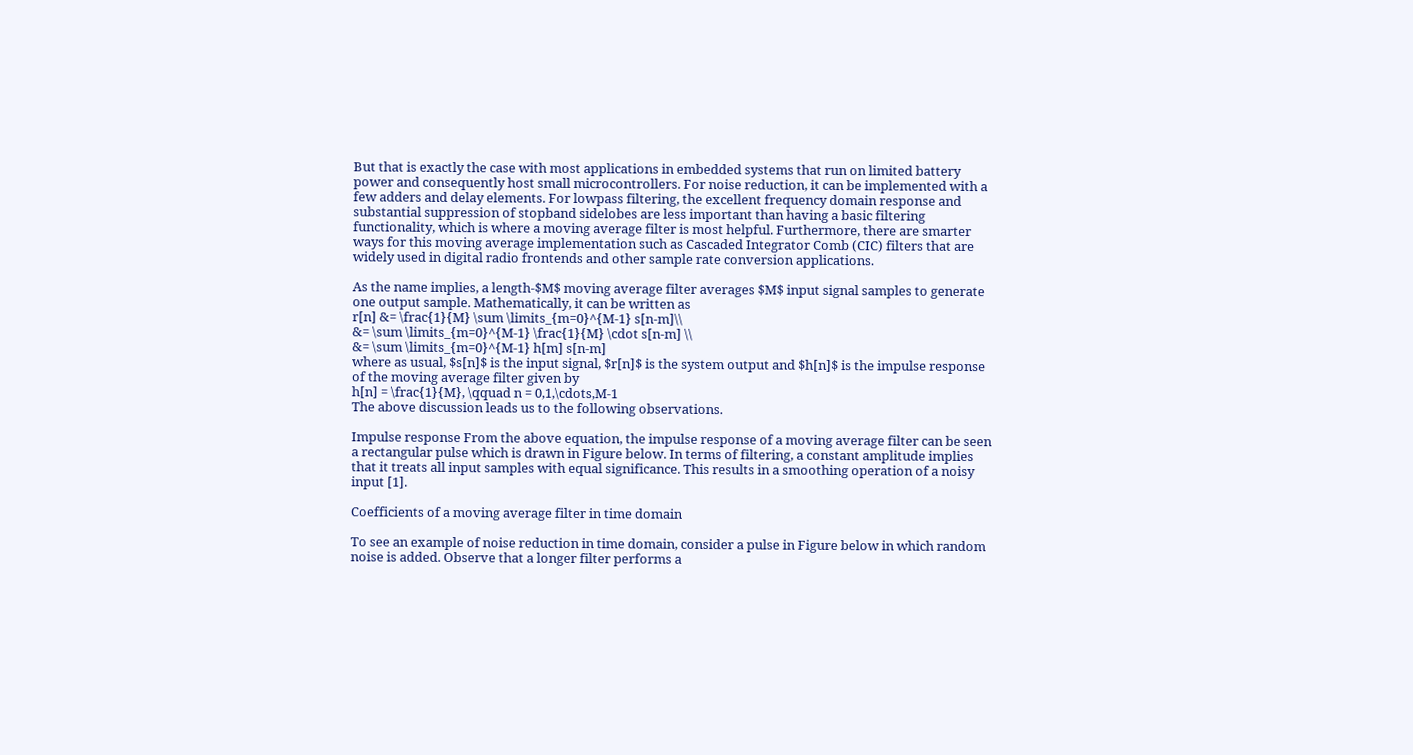But that is exactly the case with most applications in embedded systems that run on limited battery power and consequently host small microcontrollers. For noise reduction, it can be implemented with a few adders and delay elements. For lowpass filtering, the excellent frequency domain response and substantial suppression of stopband sidelobes are less important than having a basic filtering functionality, which is where a moving average filter is most helpful. Furthermore, there are smarter ways for this moving average implementation such as Cascaded Integrator Comb (CIC) filters that are widely used in digital radio frontends and other sample rate conversion applications.

As the name implies, a length-$M$ moving average filter averages $M$ input signal samples to generate one output sample. Mathematically, it can be written as
r[n] &= \frac{1}{M} \sum \limits_{m=0}^{M-1} s[n-m]\\
&= \sum \limits_{m=0}^{M-1} \frac{1}{M} \cdot s[n-m] \\
&= \sum \limits_{m=0}^{M-1} h[m] s[n-m]
where as usual, $s[n]$ is the input signal, $r[n]$ is the system output and $h[n]$ is the impulse response of the moving average filter given by
h[n] = \frac{1}{M}, \qquad n = 0,1,\cdots,M-1
The above discussion leads us to the following observations.

Impulse response From the above equation, the impulse response of a moving average filter can be seen a rectangular pulse which is drawn in Figure below. In terms of filtering, a constant amplitude implies that it treats all input samples with equal significance. This results in a smoothing operation of a noisy input [1].

Coefficients of a moving average filter in time domain

To see an example of noise reduction in time domain, consider a pulse in Figure below in which random noise is added. Observe that a longer filter performs a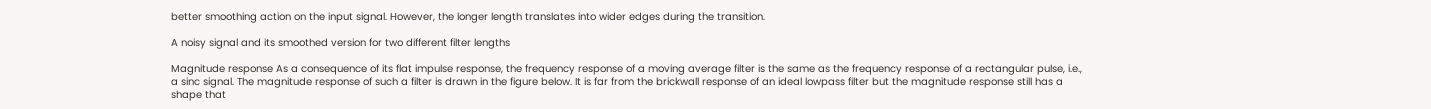better smoothing action on the input signal. However, the longer length translates into wider edges during the transition.

A noisy signal and its smoothed version for two different filter lengths

Magnitude response As a consequence of its flat impulse response, the frequency response of a moving average filter is the same as the frequency response of a rectangular pulse, i.e., a sinc signal. The magnitude response of such a filter is drawn in the figure below. It is far from the brickwall response of an ideal lowpass filter but the magnitude response still has a shape that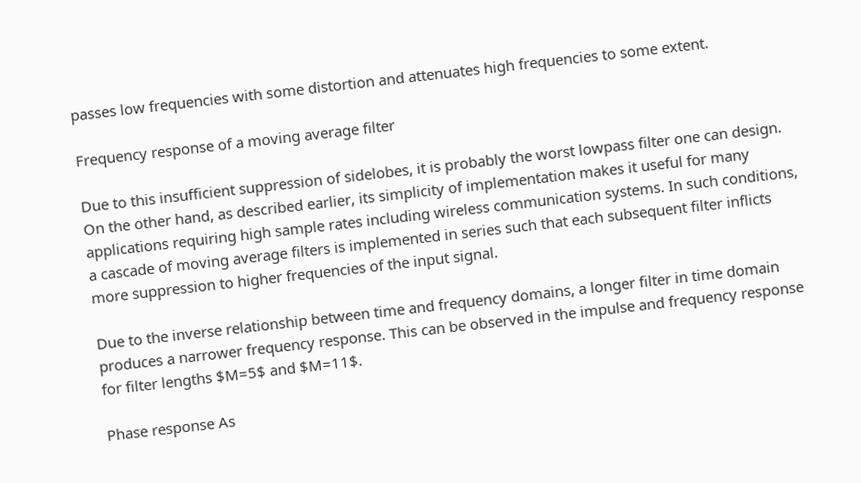passes low frequencies with some distortion and attenuates high frequencies to some extent.

Frequency response of a moving average filter

Due to this insufficient suppression of sidelobes, it is probably the worst lowpass filter one can design. On the other hand, as described earlier, its simplicity of implementation makes it useful for many applications requiring high sample rates including wireless communication systems. In such conditions, a cascade of moving average filters is implemented in series such that each subsequent filter inflicts more suppression to higher frequencies of the input signal.

Due to the inverse relationship between time and frequency domains, a longer filter in time domain produces a narrower frequency response. This can be observed in the impulse and frequency response for filter lengths $M=5$ and $M=11$.

Phase response As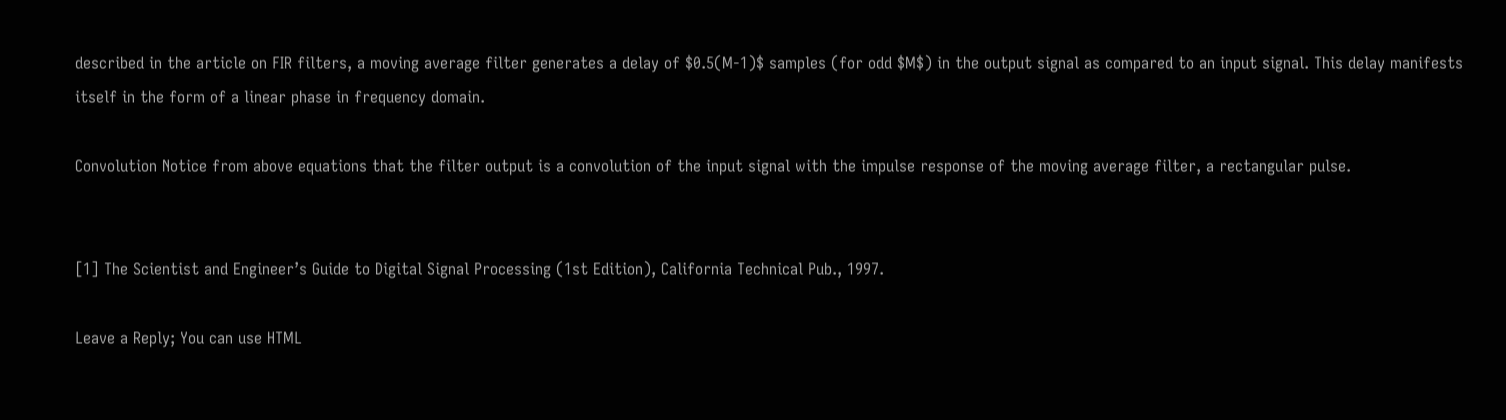described in the article on FIR filters, a moving average filter generates a delay of $0.5(M-1)$ samples (for odd $M$) in the output signal as compared to an input signal. This delay manifests itself in the form of a linear phase in frequency domain.

Convolution Notice from above equations that the filter output is a convolution of the input signal with the impulse response of the moving average filter, a rectangular pulse.


[1] The Scientist and Engineer’s Guide to Digital Signal Processing (1st Edition), California Technical Pub., 1997.

Leave a Reply; You can use HTML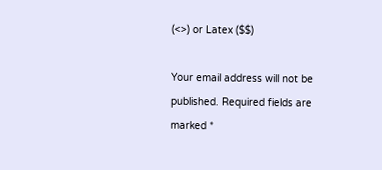(<>) or Latex ($$)

Your email address will not be published. Required fields are marked *